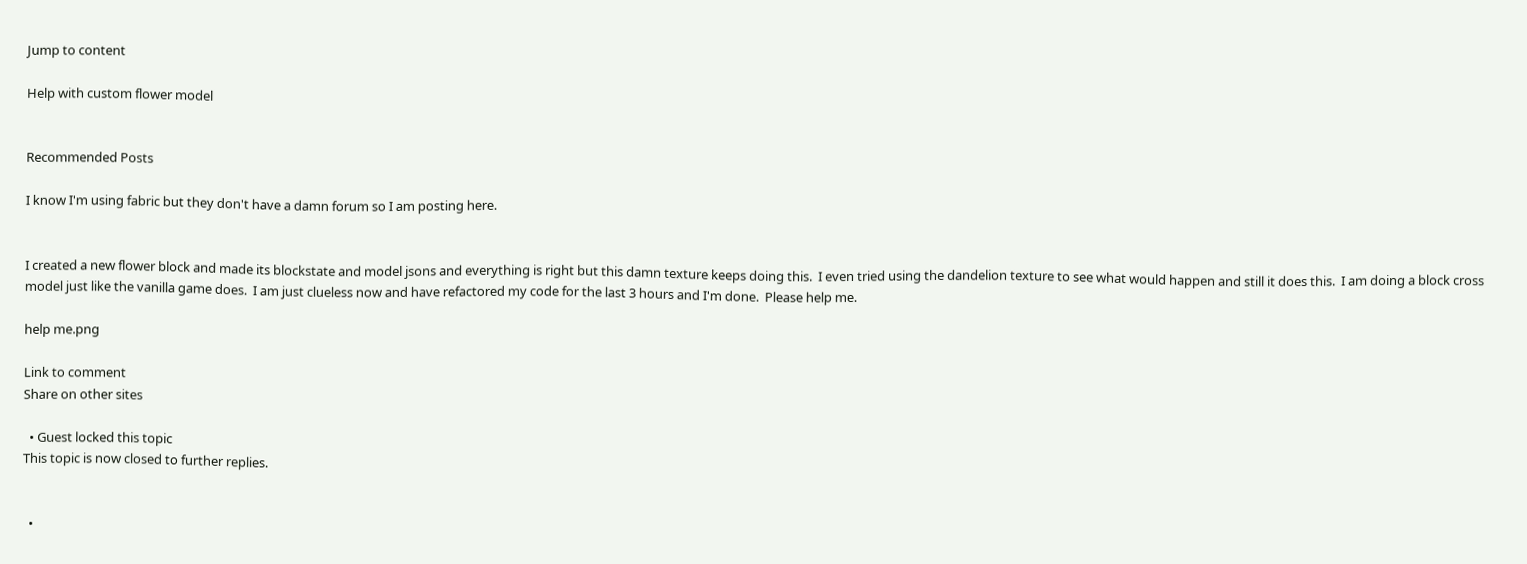Jump to content

Help with custom flower model


Recommended Posts

I know I'm using fabric but they don't have a damn forum so I am posting here.


I created a new flower block and made its blockstate and model jsons and everything is right but this damn texture keeps doing this.  I even tried using the dandelion texture to see what would happen and still it does this.  I am doing a block cross model just like the vanilla game does.  I am just clueless now and have refactored my code for the last 3 hours and I'm done.  Please help me.

help me.png

Link to comment
Share on other sites

  • Guest locked this topic
This topic is now closed to further replies.


  •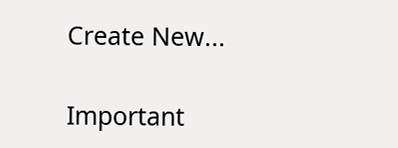Create New...

Important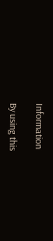Information

By using this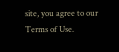site, you agree to our Terms of Use.